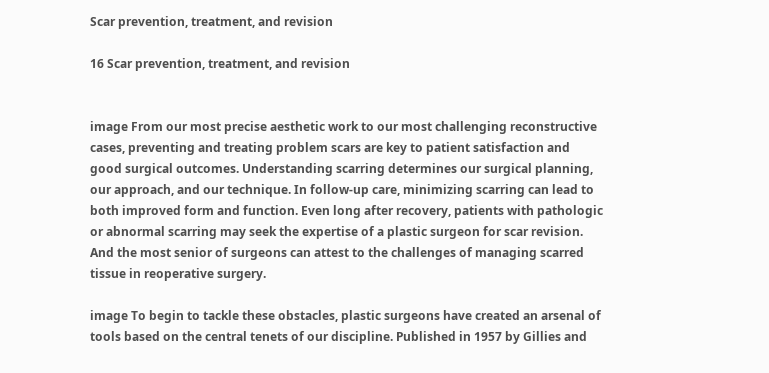Scar prevention, treatment, and revision

16 Scar prevention, treatment, and revision


image From our most precise aesthetic work to our most challenging reconstructive cases, preventing and treating problem scars are key to patient satisfaction and good surgical outcomes. Understanding scarring determines our surgical planning, our approach, and our technique. In follow-up care, minimizing scarring can lead to both improved form and function. Even long after recovery, patients with pathologic or abnormal scarring may seek the expertise of a plastic surgeon for scar revision. And the most senior of surgeons can attest to the challenges of managing scarred tissue in reoperative surgery.

image To begin to tackle these obstacles, plastic surgeons have created an arsenal of tools based on the central tenets of our discipline. Published in 1957 by Gillies and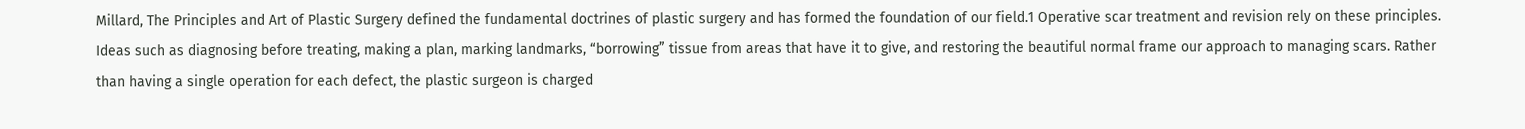Millard, The Principles and Art of Plastic Surgery defined the fundamental doctrines of plastic surgery and has formed the foundation of our field.1 Operative scar treatment and revision rely on these principles. Ideas such as diagnosing before treating, making a plan, marking landmarks, “borrowing” tissue from areas that have it to give, and restoring the beautiful normal frame our approach to managing scars. Rather than having a single operation for each defect, the plastic surgeon is charged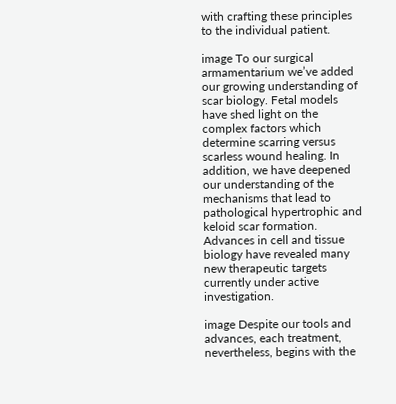with crafting these principles to the individual patient.

image To our surgical armamentarium we’ve added our growing understanding of scar biology. Fetal models have shed light on the complex factors which determine scarring versus scarless wound healing. In addition, we have deepened our understanding of the mechanisms that lead to pathological hypertrophic and keloid scar formation. Advances in cell and tissue biology have revealed many new therapeutic targets currently under active investigation.

image Despite our tools and advances, each treatment, nevertheless, begins with the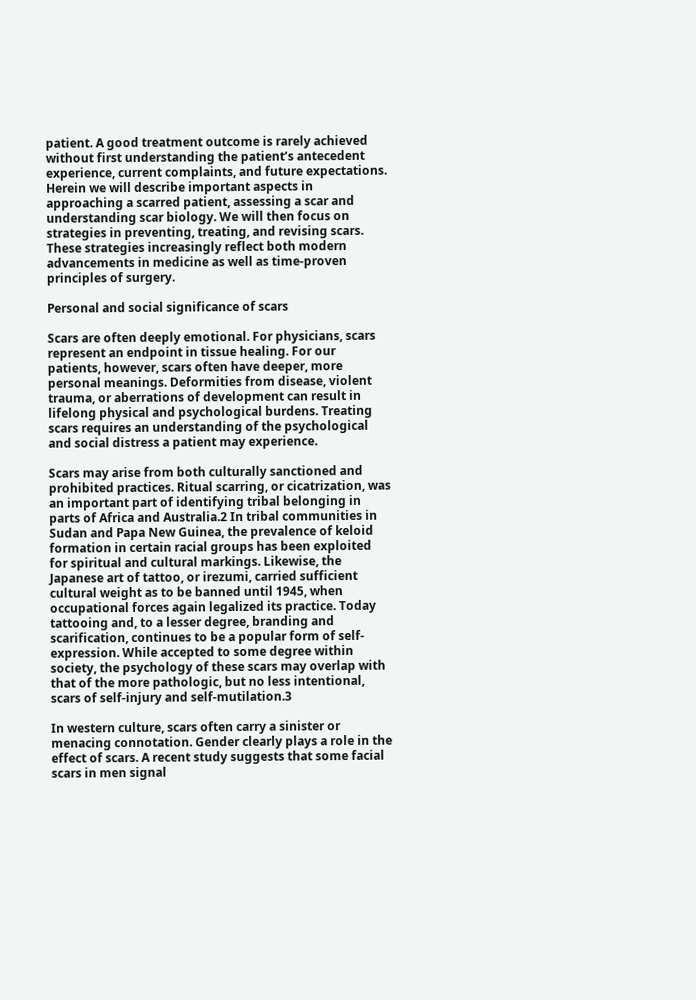patient. A good treatment outcome is rarely achieved without first understanding the patient’s antecedent experience, current complaints, and future expectations. Herein we will describe important aspects in approaching a scarred patient, assessing a scar and understanding scar biology. We will then focus on strategies in preventing, treating, and revising scars. These strategies increasingly reflect both modern advancements in medicine as well as time-proven principles of surgery.

Personal and social significance of scars

Scars are often deeply emotional. For physicians, scars represent an endpoint in tissue healing. For our patients, however, scars often have deeper, more personal meanings. Deformities from disease, violent trauma, or aberrations of development can result in lifelong physical and psychological burdens. Treating scars requires an understanding of the psychological and social distress a patient may experience.

Scars may arise from both culturally sanctioned and prohibited practices. Ritual scarring, or cicatrization, was an important part of identifying tribal belonging in parts of Africa and Australia.2 In tribal communities in Sudan and Papa New Guinea, the prevalence of keloid formation in certain racial groups has been exploited for spiritual and cultural markings. Likewise, the Japanese art of tattoo, or irezumi, carried sufficient cultural weight as to be banned until 1945, when occupational forces again legalized its practice. Today tattooing and, to a lesser degree, branding and scarification, continues to be a popular form of self-expression. While accepted to some degree within society, the psychology of these scars may overlap with that of the more pathologic, but no less intentional, scars of self-injury and self-mutilation.3

In western culture, scars often carry a sinister or menacing connotation. Gender clearly plays a role in the effect of scars. A recent study suggests that some facial scars in men signal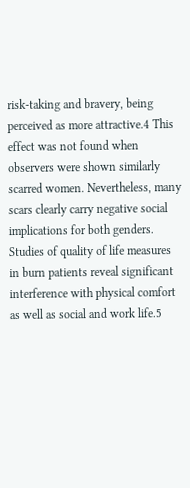risk-taking and bravery, being perceived as more attractive.4 This effect was not found when observers were shown similarly scarred women. Nevertheless, many scars clearly carry negative social implications for both genders. Studies of quality of life measures in burn patients reveal significant interference with physical comfort as well as social and work life.5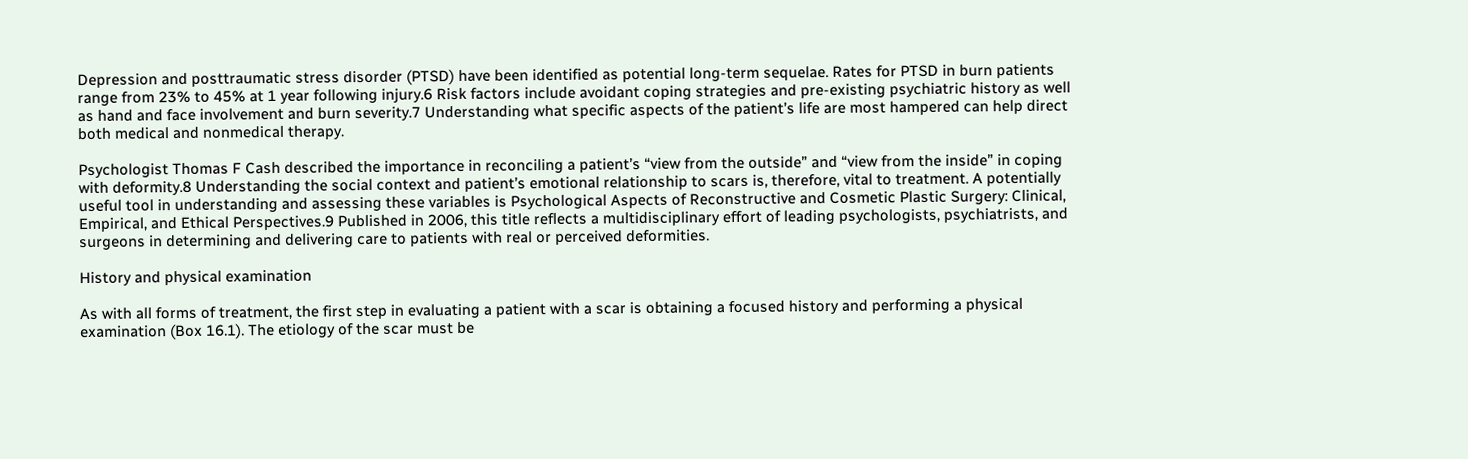Depression and posttraumatic stress disorder (PTSD) have been identified as potential long-term sequelae. Rates for PTSD in burn patients range from 23% to 45% at 1 year following injury.6 Risk factors include avoidant coping strategies and pre-existing psychiatric history as well as hand and face involvement and burn severity.7 Understanding what specific aspects of the patient’s life are most hampered can help direct both medical and nonmedical therapy.

Psychologist Thomas F Cash described the importance in reconciling a patient’s “view from the outside” and “view from the inside” in coping with deformity.8 Understanding the social context and patient’s emotional relationship to scars is, therefore, vital to treatment. A potentially useful tool in understanding and assessing these variables is Psychological Aspects of Reconstructive and Cosmetic Plastic Surgery: Clinical, Empirical, and Ethical Perspectives.9 Published in 2006, this title reflects a multidisciplinary effort of leading psychologists, psychiatrists, and surgeons in determining and delivering care to patients with real or perceived deformities.

History and physical examination

As with all forms of treatment, the first step in evaluating a patient with a scar is obtaining a focused history and performing a physical examination (Box 16.1). The etiology of the scar must be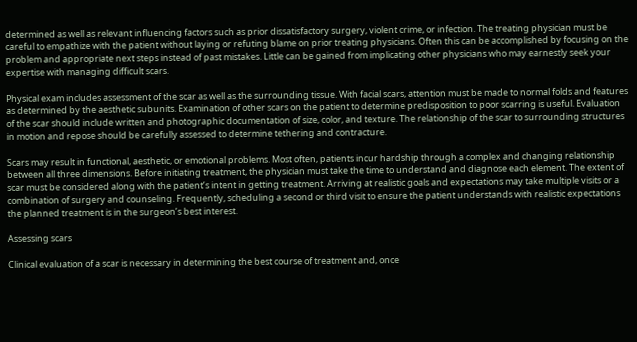determined as well as relevant influencing factors such as prior dissatisfactory surgery, violent crime, or infection. The treating physician must be careful to empathize with the patient without laying or refuting blame on prior treating physicians. Often this can be accomplished by focusing on the problem and appropriate next steps instead of past mistakes. Little can be gained from implicating other physicians who may earnestly seek your expertise with managing difficult scars.

Physical exam includes assessment of the scar as well as the surrounding tissue. With facial scars, attention must be made to normal folds and features as determined by the aesthetic subunits. Examination of other scars on the patient to determine predisposition to poor scarring is useful. Evaluation of the scar should include written and photographic documentation of size, color, and texture. The relationship of the scar to surrounding structures in motion and repose should be carefully assessed to determine tethering and contracture.

Scars may result in functional, aesthetic, or emotional problems. Most often, patients incur hardship through a complex and changing relationship between all three dimensions. Before initiating treatment, the physician must take the time to understand and diagnose each element. The extent of scar must be considered along with the patient’s intent in getting treatment. Arriving at realistic goals and expectations may take multiple visits or a combination of surgery and counseling. Frequently, scheduling a second or third visit to ensure the patient understands with realistic expectations the planned treatment is in the surgeon’s best interest.

Assessing scars

Clinical evaluation of a scar is necessary in determining the best course of treatment and, once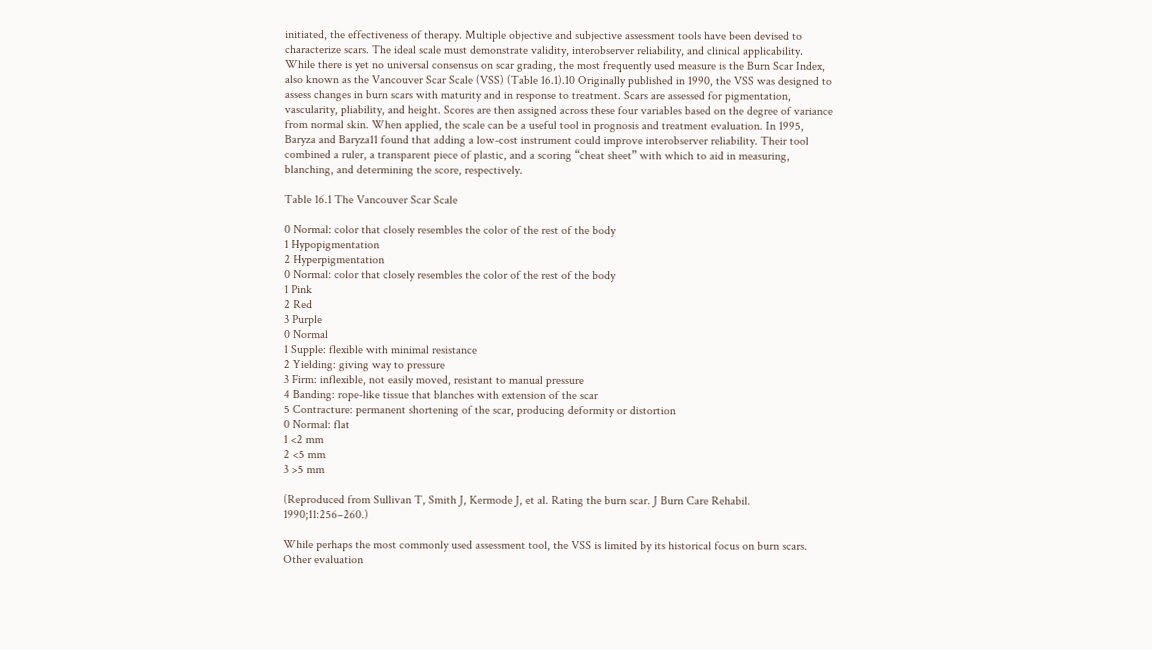initiated, the effectiveness of therapy. Multiple objective and subjective assessment tools have been devised to characterize scars. The ideal scale must demonstrate validity, interobserver reliability, and clinical applicability. While there is yet no universal consensus on scar grading, the most frequently used measure is the Burn Scar Index, also known as the Vancouver Scar Scale (VSS) (Table 16.1).10 Originally published in 1990, the VSS was designed to assess changes in burn scars with maturity and in response to treatment. Scars are assessed for pigmentation, vascularity, pliability, and height. Scores are then assigned across these four variables based on the degree of variance from normal skin. When applied, the scale can be a useful tool in prognosis and treatment evaluation. In 1995, Baryza and Baryza11 found that adding a low-cost instrument could improve interobserver reliability. Their tool combined a ruler, a transparent piece of plastic, and a scoring “cheat sheet” with which to aid in measuring, blanching, and determining the score, respectively.

Table 16.1 The Vancouver Scar Scale

0 Normal: color that closely resembles the color of the rest of the body
1 Hypopigmentation
2 Hyperpigmentation
0 Normal: color that closely resembles the color of the rest of the body
1 Pink
2 Red
3 Purple
0 Normal
1 Supple: flexible with minimal resistance
2 Yielding: giving way to pressure
3 Firm: inflexible, not easily moved, resistant to manual pressure
4 Banding: rope-like tissue that blanches with extension of the scar
5 Contracture: permanent shortening of the scar, producing deformity or distortion
0 Normal: flat
1 <2 mm
2 <5 mm
3 >5 mm

(Reproduced from Sullivan T, Smith J, Kermode J, et al. Rating the burn scar. J Burn Care Rehabil. 1990;11:256–260.)

While perhaps the most commonly used assessment tool, the VSS is limited by its historical focus on burn scars. Other evaluation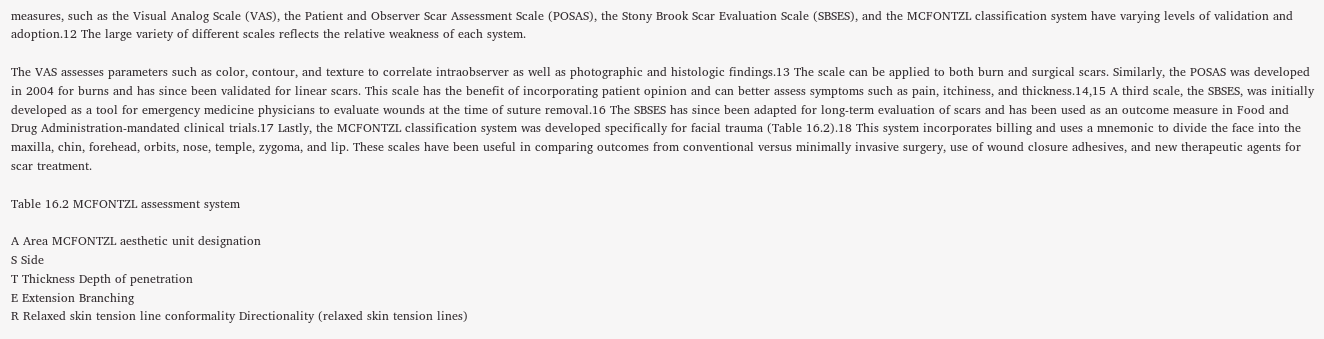measures, such as the Visual Analog Scale (VAS), the Patient and Observer Scar Assessment Scale (POSAS), the Stony Brook Scar Evaluation Scale (SBSES), and the MCFONTZL classification system have varying levels of validation and adoption.12 The large variety of different scales reflects the relative weakness of each system.

The VAS assesses parameters such as color, contour, and texture to correlate intraobserver as well as photographic and histologic findings.13 The scale can be applied to both burn and surgical scars. Similarly, the POSAS was developed in 2004 for burns and has since been validated for linear scars. This scale has the benefit of incorporating patient opinion and can better assess symptoms such as pain, itchiness, and thickness.14,15 A third scale, the SBSES, was initially developed as a tool for emergency medicine physicians to evaluate wounds at the time of suture removal.16 The SBSES has since been adapted for long-term evaluation of scars and has been used as an outcome measure in Food and Drug Administration-mandated clinical trials.17 Lastly, the MCFONTZL classification system was developed specifically for facial trauma (Table 16.2).18 This system incorporates billing and uses a mnemonic to divide the face into the maxilla, chin, forehead, orbits, nose, temple, zygoma, and lip. These scales have been useful in comparing outcomes from conventional versus minimally invasive surgery, use of wound closure adhesives, and new therapeutic agents for scar treatment.

Table 16.2 MCFONTZL assessment system

A Area MCFONTZL aesthetic unit designation
S Side
T Thickness Depth of penetration
E Extension Branching
R Relaxed skin tension line conformality Directionality (relaxed skin tension lines)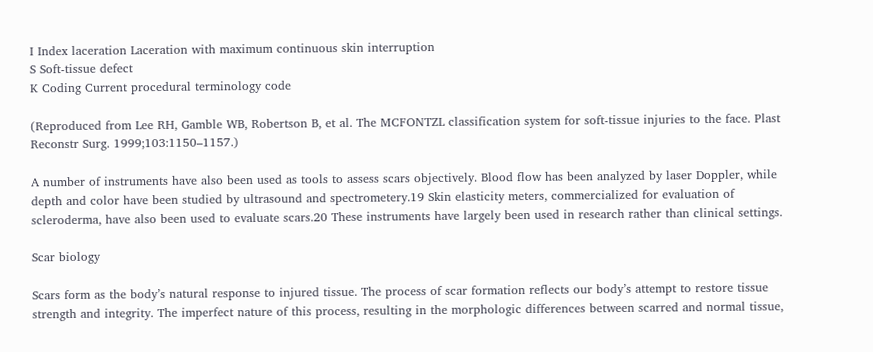I Index laceration Laceration with maximum continuous skin interruption
S Soft-tissue defect
K Coding Current procedural terminology code

(Reproduced from Lee RH, Gamble WB, Robertson B, et al. The MCFONTZL classification system for soft-tissue injuries to the face. Plast Reconstr Surg. 1999;103:1150–1157.)

A number of instruments have also been used as tools to assess scars objectively. Blood flow has been analyzed by laser Doppler, while depth and color have been studied by ultrasound and spectrometery.19 Skin elasticity meters, commercialized for evaluation of scleroderma, have also been used to evaluate scars.20 These instruments have largely been used in research rather than clinical settings.

Scar biology

Scars form as the body’s natural response to injured tissue. The process of scar formation reflects our body’s attempt to restore tissue strength and integrity. The imperfect nature of this process, resulting in the morphologic differences between scarred and normal tissue,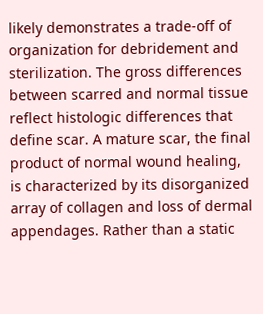likely demonstrates a trade-off of organization for debridement and sterilization. The gross differences between scarred and normal tissue reflect histologic differences that define scar. A mature scar, the final product of normal wound healing, is characterized by its disorganized array of collagen and loss of dermal appendages. Rather than a static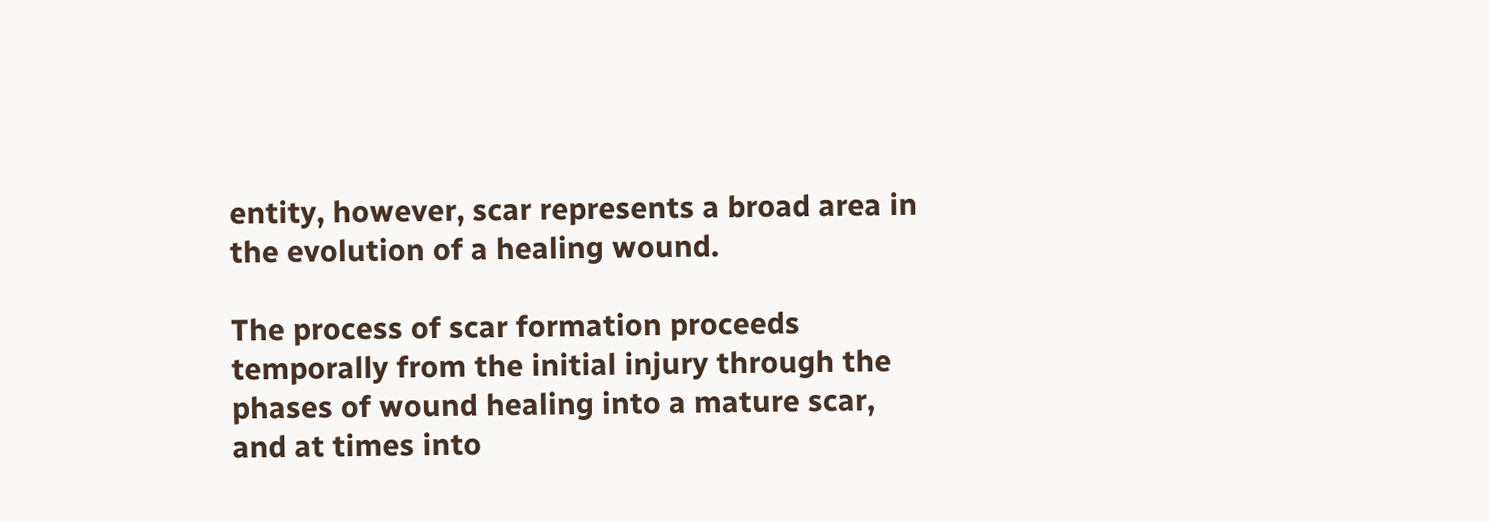entity, however, scar represents a broad area in the evolution of a healing wound.

The process of scar formation proceeds temporally from the initial injury through the phases of wound healing into a mature scar, and at times into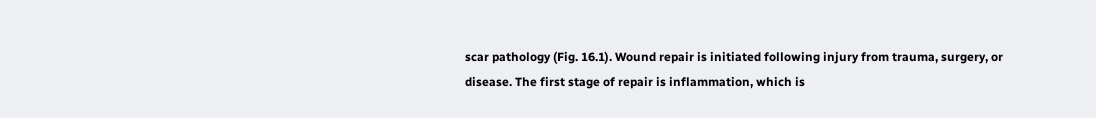scar pathology (Fig. 16.1). Wound repair is initiated following injury from trauma, surgery, or disease. The first stage of repair is inflammation, which is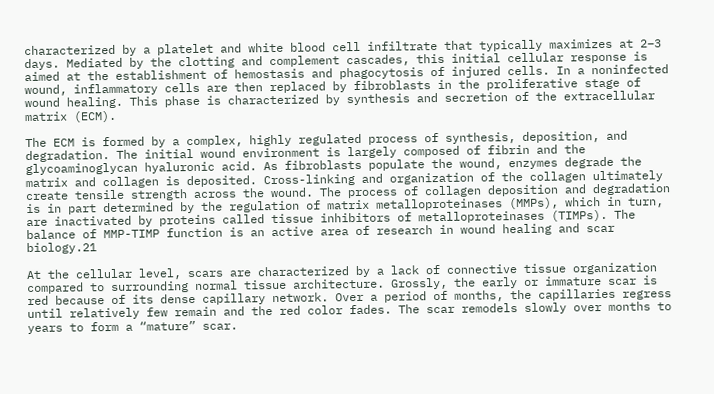characterized by a platelet and white blood cell infiltrate that typically maximizes at 2–3 days. Mediated by the clotting and complement cascades, this initial cellular response is aimed at the establishment of hemostasis and phagocytosis of injured cells. In a noninfected wound, inflammatory cells are then replaced by fibroblasts in the proliferative stage of wound healing. This phase is characterized by synthesis and secretion of the extracellular matrix (ECM).

The ECM is formed by a complex, highly regulated process of synthesis, deposition, and degradation. The initial wound environment is largely composed of fibrin and the glycoaminoglycan hyaluronic acid. As fibroblasts populate the wound, enzymes degrade the matrix and collagen is deposited. Cross-linking and organization of the collagen ultimately create tensile strength across the wound. The process of collagen deposition and degradation is in part determined by the regulation of matrix metalloproteinases (MMPs), which in turn, are inactivated by proteins called tissue inhibitors of metalloproteinases (TIMPs). The balance of MMP-TIMP function is an active area of research in wound healing and scar biology.21

At the cellular level, scars are characterized by a lack of connective tissue organization compared to surrounding normal tissue architecture. Grossly, the early or immature scar is red because of its dense capillary network. Over a period of months, the capillaries regress until relatively few remain and the red color fades. The scar remodels slowly over months to years to form a “mature” scar.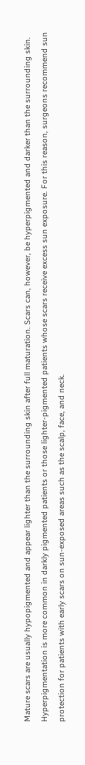Mature scars are usually hypopigmented and appear lighter than the surrounding skin after full maturation. Scars can, however, be hyperpigmented and darker than the surrounding skin. Hyperpigmentation is more common in darkly pigmented patients or those lighter-pigmented patients whose scars receive excess sun exposure. For this reason, surgeons recommend sun protection for patients with early scars on sun-exposed areas such as the scalp, face, and neck.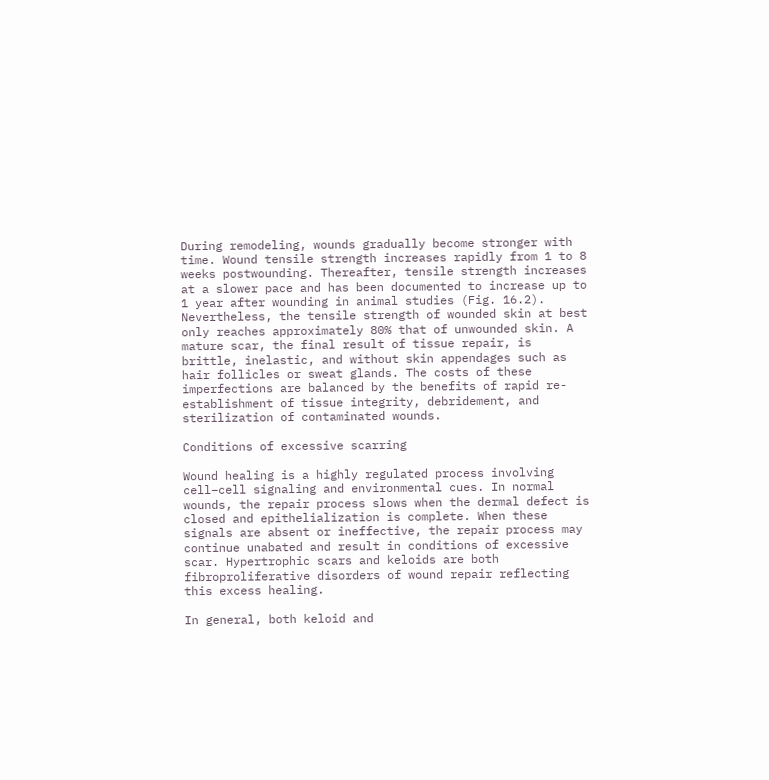During remodeling, wounds gradually become stronger with time. Wound tensile strength increases rapidly from 1 to 8 weeks postwounding. Thereafter, tensile strength increases at a slower pace and has been documented to increase up to 1 year after wounding in animal studies (Fig. 16.2). Nevertheless, the tensile strength of wounded skin at best only reaches approximately 80% that of unwounded skin. A mature scar, the final result of tissue repair, is brittle, inelastic, and without skin appendages such as hair follicles or sweat glands. The costs of these imperfections are balanced by the benefits of rapid re-establishment of tissue integrity, debridement, and sterilization of contaminated wounds.

Conditions of excessive scarring

Wound healing is a highly regulated process involving cell–cell signaling and environmental cues. In normal wounds, the repair process slows when the dermal defect is closed and epithelialization is complete. When these signals are absent or ineffective, the repair process may continue unabated and result in conditions of excessive scar. Hypertrophic scars and keloids are both fibroproliferative disorders of wound repair reflecting this excess healing.

In general, both keloid and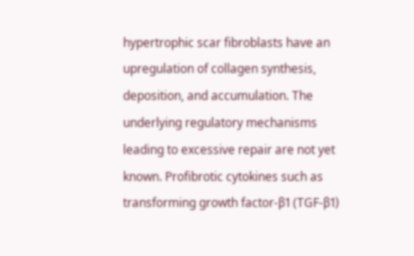hypertrophic scar fibroblasts have an upregulation of collagen synthesis, deposition, and accumulation. The underlying regulatory mechanisms leading to excessive repair are not yet known. Profibrotic cytokines such as transforming growth factor-β1 (TGF-β1)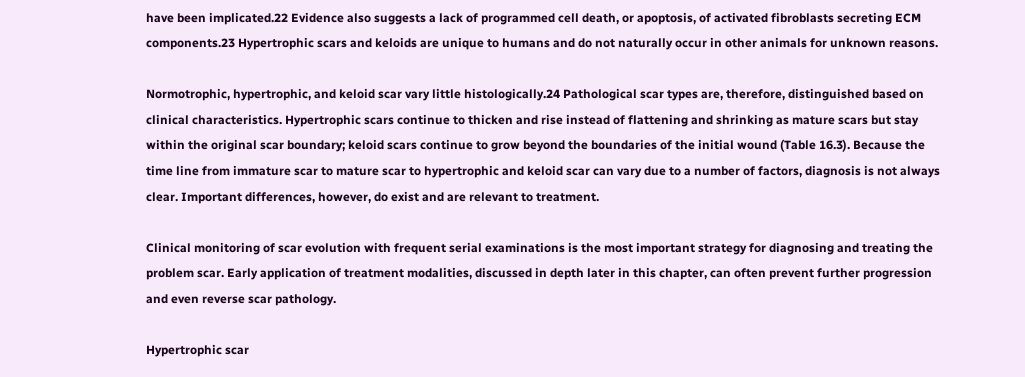have been implicated.22 Evidence also suggests a lack of programmed cell death, or apoptosis, of activated fibroblasts secreting ECM components.23 Hypertrophic scars and keloids are unique to humans and do not naturally occur in other animals for unknown reasons.

Normotrophic, hypertrophic, and keloid scar vary little histologically.24 Pathological scar types are, therefore, distinguished based on clinical characteristics. Hypertrophic scars continue to thicken and rise instead of flattening and shrinking as mature scars but stay within the original scar boundary; keloid scars continue to grow beyond the boundaries of the initial wound (Table 16.3). Because the time line from immature scar to mature scar to hypertrophic and keloid scar can vary due to a number of factors, diagnosis is not always clear. Important differences, however, do exist and are relevant to treatment.

Clinical monitoring of scar evolution with frequent serial examinations is the most important strategy for diagnosing and treating the problem scar. Early application of treatment modalities, discussed in depth later in this chapter, can often prevent further progression and even reverse scar pathology.

Hypertrophic scar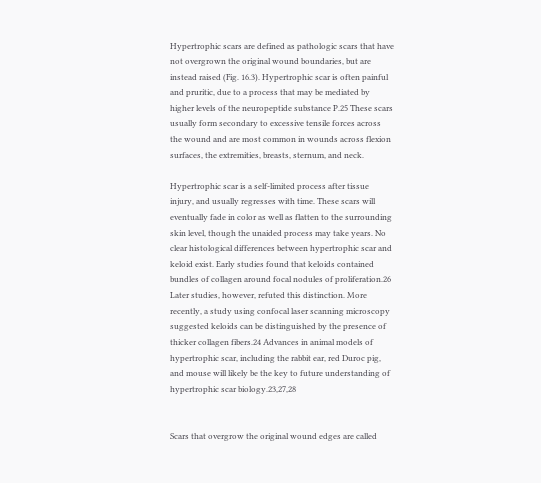Hypertrophic scars are defined as pathologic scars that have not overgrown the original wound boundaries, but are instead raised (Fig. 16.3). Hypertrophic scar is often painful and pruritic, due to a process that may be mediated by higher levels of the neuropeptide substance P.25 These scars usually form secondary to excessive tensile forces across the wound and are most common in wounds across flexion surfaces, the extremities, breasts, sternum, and neck.

Hypertrophic scar is a self-limited process after tissue injury, and usually regresses with time. These scars will eventually fade in color as well as flatten to the surrounding skin level, though the unaided process may take years. No clear histological differences between hypertrophic scar and keloid exist. Early studies found that keloids contained bundles of collagen around focal nodules of proliferation.26 Later studies, however, refuted this distinction. More recently, a study using confocal laser scanning microscopy suggested keloids can be distinguished by the presence of thicker collagen fibers.24 Advances in animal models of hypertrophic scar, including the rabbit ear, red Duroc pig, and mouse will likely be the key to future understanding of hypertrophic scar biology.23,27,28


Scars that overgrow the original wound edges are called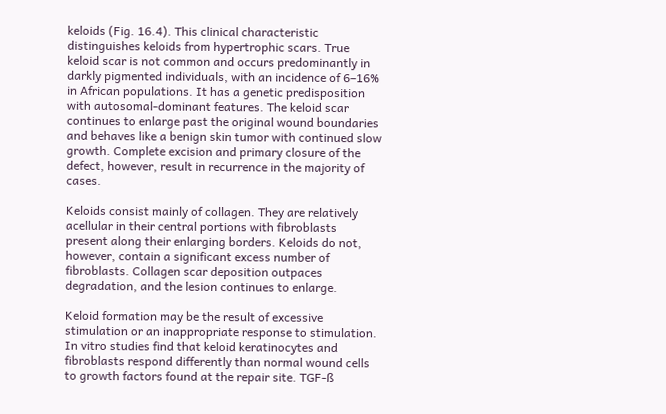keloids (Fig. 16.4). This clinical characteristic distinguishes keloids from hypertrophic scars. True keloid scar is not common and occurs predominantly in darkly pigmented individuals, with an incidence of 6–16% in African populations. It has a genetic predisposition with autosomal-dominant features. The keloid scar continues to enlarge past the original wound boundaries and behaves like a benign skin tumor with continued slow growth. Complete excision and primary closure of the defect, however, result in recurrence in the majority of cases.

Keloids consist mainly of collagen. They are relatively acellular in their central portions with fibroblasts present along their enlarging borders. Keloids do not, however, contain a significant excess number of fibroblasts. Collagen scar deposition outpaces degradation, and the lesion continues to enlarge.

Keloid formation may be the result of excessive stimulation or an inappropriate response to stimulation. In vitro studies find that keloid keratinocytes and fibroblasts respond differently than normal wound cells to growth factors found at the repair site. TGF-ß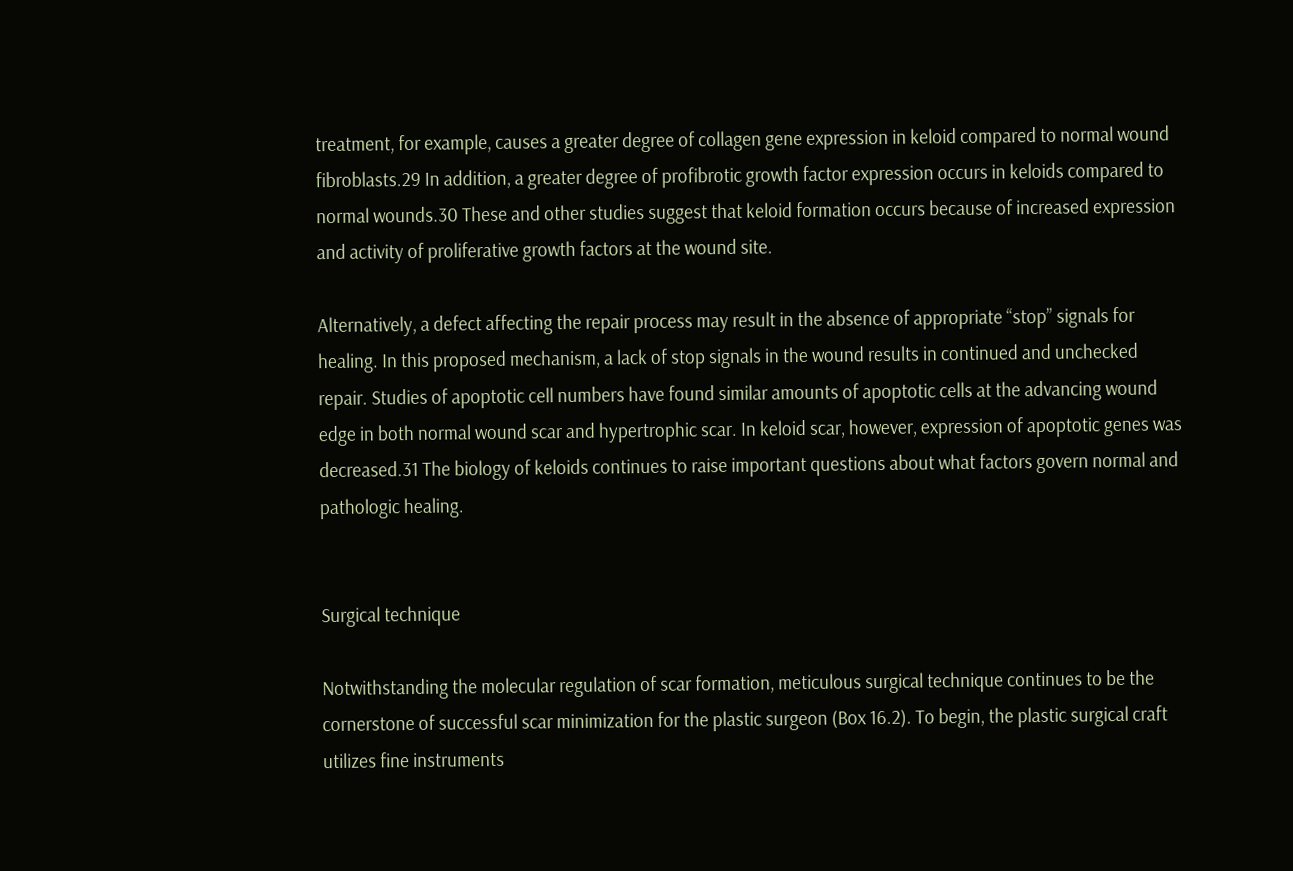treatment, for example, causes a greater degree of collagen gene expression in keloid compared to normal wound fibroblasts.29 In addition, a greater degree of profibrotic growth factor expression occurs in keloids compared to normal wounds.30 These and other studies suggest that keloid formation occurs because of increased expression and activity of proliferative growth factors at the wound site.

Alternatively, a defect affecting the repair process may result in the absence of appropriate “stop” signals for healing. In this proposed mechanism, a lack of stop signals in the wound results in continued and unchecked repair. Studies of apoptotic cell numbers have found similar amounts of apoptotic cells at the advancing wound edge in both normal wound scar and hypertrophic scar. In keloid scar, however, expression of apoptotic genes was decreased.31 The biology of keloids continues to raise important questions about what factors govern normal and pathologic healing.


Surgical technique

Notwithstanding the molecular regulation of scar formation, meticulous surgical technique continues to be the cornerstone of successful scar minimization for the plastic surgeon (Box 16.2). To begin, the plastic surgical craft utilizes fine instruments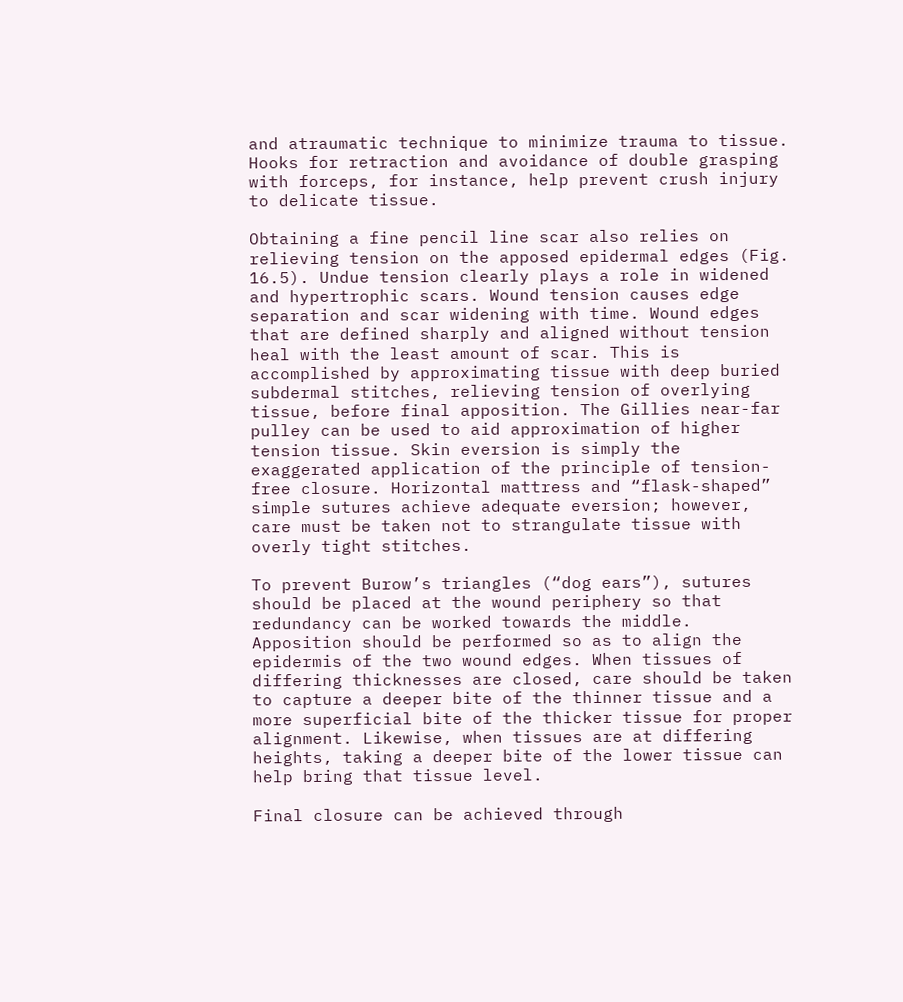and atraumatic technique to minimize trauma to tissue. Hooks for retraction and avoidance of double grasping with forceps, for instance, help prevent crush injury to delicate tissue.

Obtaining a fine pencil line scar also relies on relieving tension on the apposed epidermal edges (Fig. 16.5). Undue tension clearly plays a role in widened and hypertrophic scars. Wound tension causes edge separation and scar widening with time. Wound edges that are defined sharply and aligned without tension heal with the least amount of scar. This is accomplished by approximating tissue with deep buried subdermal stitches, relieving tension of overlying tissue, before final apposition. The Gillies near-far pulley can be used to aid approximation of higher tension tissue. Skin eversion is simply the exaggerated application of the principle of tension-free closure. Horizontal mattress and “flask-shaped” simple sutures achieve adequate eversion; however, care must be taken not to strangulate tissue with overly tight stitches.

To prevent Burow’s triangles (“dog ears”), sutures should be placed at the wound periphery so that redundancy can be worked towards the middle. Apposition should be performed so as to align the epidermis of the two wound edges. When tissues of differing thicknesses are closed, care should be taken to capture a deeper bite of the thinner tissue and a more superficial bite of the thicker tissue for proper alignment. Likewise, when tissues are at differing heights, taking a deeper bite of the lower tissue can help bring that tissue level.

Final closure can be achieved through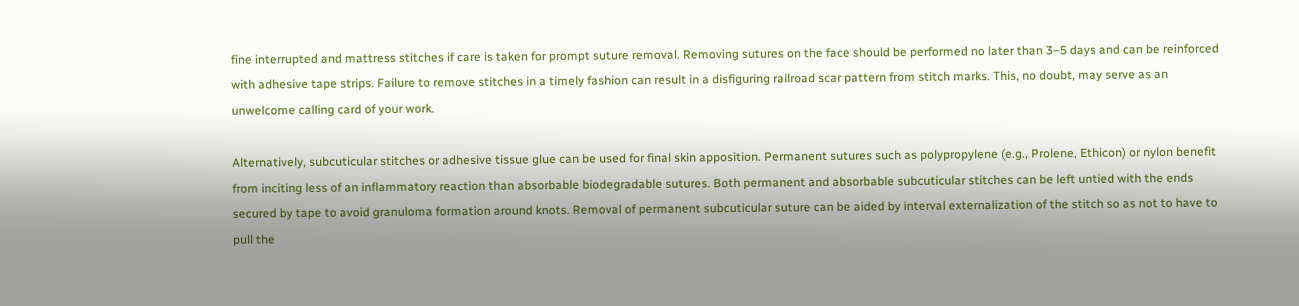fine interrupted and mattress stitches if care is taken for prompt suture removal. Removing sutures on the face should be performed no later than 3–5 days and can be reinforced with adhesive tape strips. Failure to remove stitches in a timely fashion can result in a disfiguring railroad scar pattern from stitch marks. This, no doubt, may serve as an unwelcome calling card of your work.

Alternatively, subcuticular stitches or adhesive tissue glue can be used for final skin apposition. Permanent sutures such as polypropylene (e.g., Prolene, Ethicon) or nylon benefit from inciting less of an inflammatory reaction than absorbable biodegradable sutures. Both permanent and absorbable subcuticular stitches can be left untied with the ends secured by tape to avoid granuloma formation around knots. Removal of permanent subcuticular suture can be aided by interval externalization of the stitch so as not to have to pull the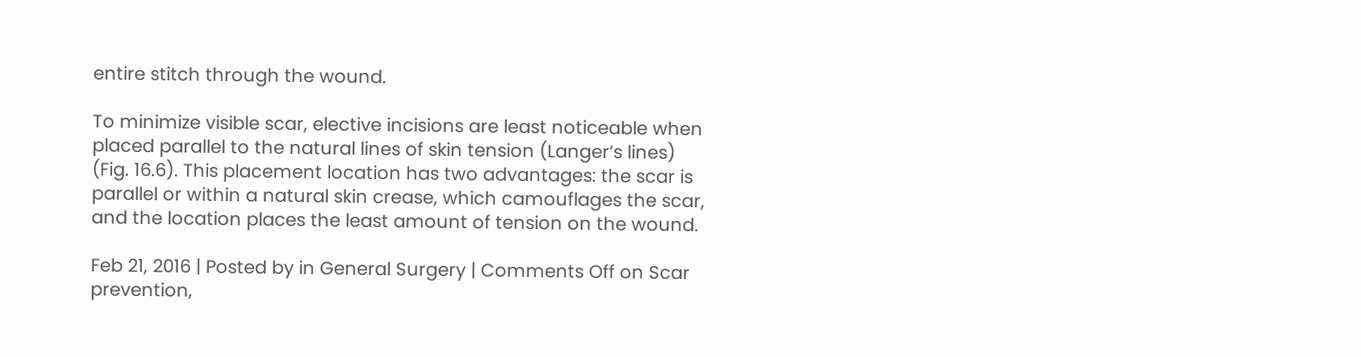entire stitch through the wound.

To minimize visible scar, elective incisions are least noticeable when placed parallel to the natural lines of skin tension (Langer’s lines) (Fig. 16.6). This placement location has two advantages: the scar is parallel or within a natural skin crease, which camouflages the scar, and the location places the least amount of tension on the wound.

Feb 21, 2016 | Posted by in General Surgery | Comments Off on Scar prevention,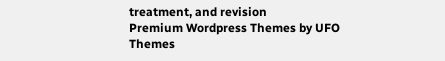treatment, and revision
Premium Wordpress Themes by UFO Themes